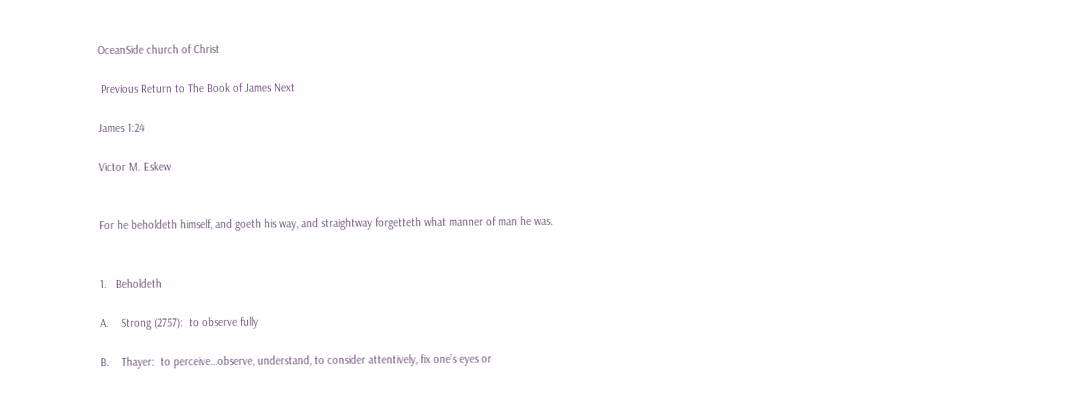OceanSide church of Christ

 Previous Return to The Book of James Next

James 1:24

Victor M. Eskew


For he beholdeth himself, and goeth his way, and straightway forgetteth what manner of man he was.


1.   Beholdeth

A.    Strong (2757):  to observe fully

B.    Thayer:  to perceive…observe, understand, to consider attentively, fix one’s eyes or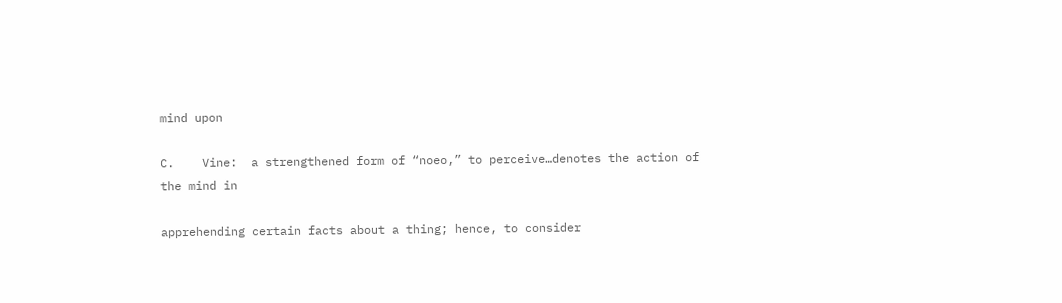mind upon

C.    Vine:  a strengthened form of “noeo,” to perceive…denotes the action of the mind in

apprehending certain facts about a thing; hence, to consider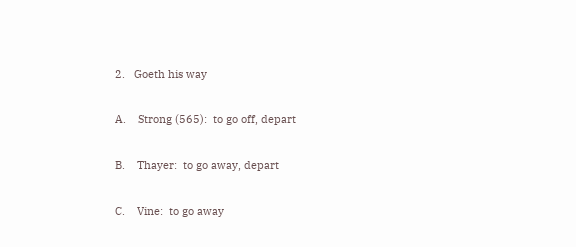2.   Goeth his way

A.    Strong (565):  to go off, depart

B.    Thayer:  to go away, depart

C.    Vine:  to go away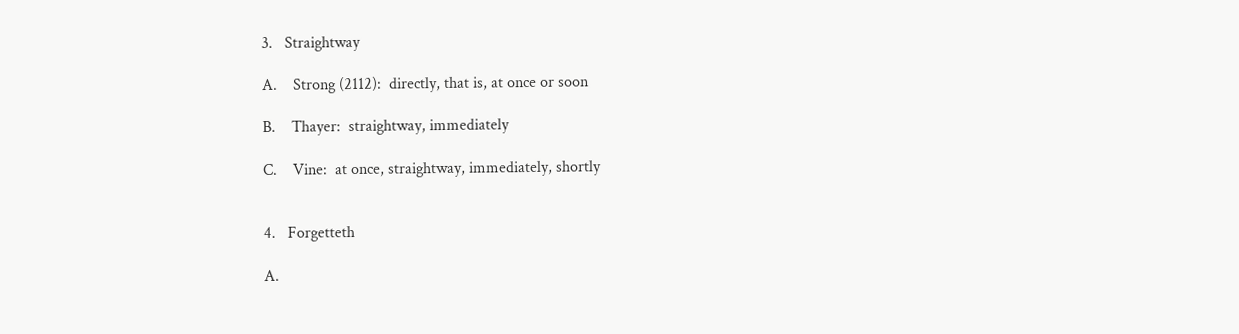3.   Straightway

A.    Strong (2112):  directly, that is, at once or soon

B.    Thayer:  straightway, immediately

C.    Vine:  at once, straightway, immediately, shortly


4.   Forgetteth

A.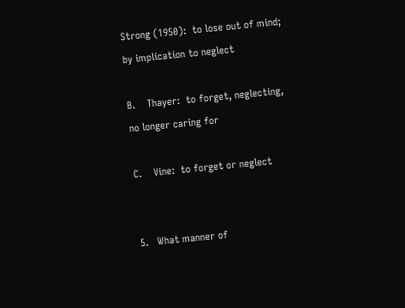Strong (1950):  to lose out of mind; by implication to neglect

B.    Thayer:  to forget, neglecting, no longer caring for

C.    Vine:  to forget or neglect


5.   What manner of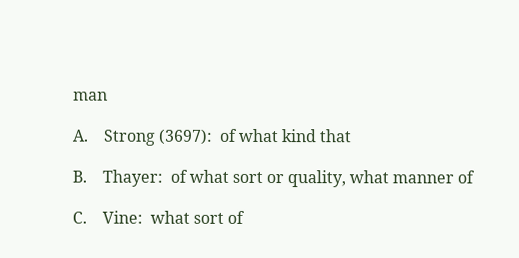man

A.    Strong (3697):  of what kind that

B.    Thayer:  of what sort or quality, what manner of

C.    Vine:  what sort of